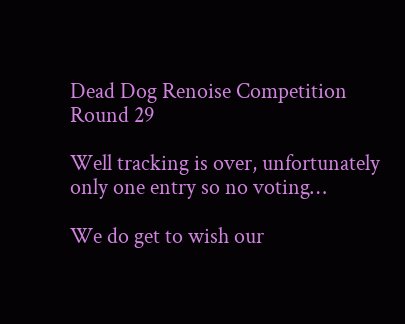Dead Dog Renoise Competition Round 29

Well tracking is over, unfortunately only one entry so no voting…

We do get to wish our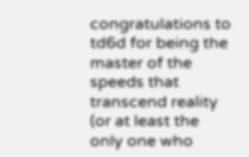congratulations to td6d for being the master of the speeds that transcend reality (or at least the only one who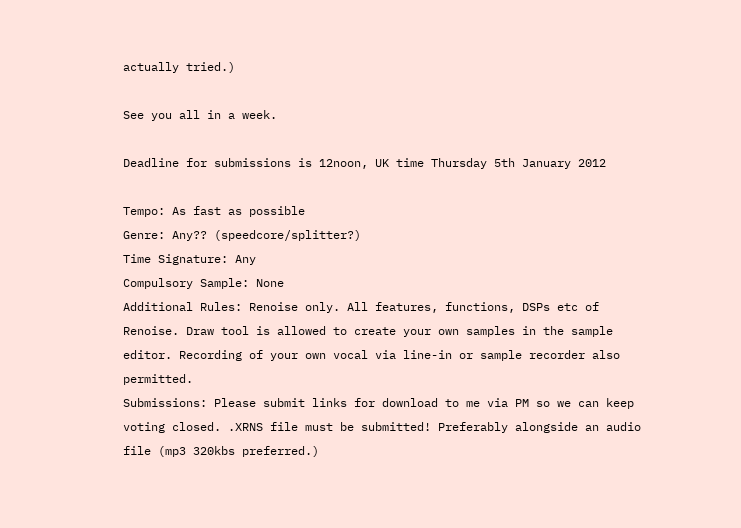actually tried.)

See you all in a week.

Deadline for submissions is 12noon, UK time Thursday 5th January 2012

Tempo: As fast as possible
Genre: Any?? (speedcore/splitter?)
Time Signature: Any
Compulsory Sample: None
Additional Rules: Renoise only. All features, functions, DSPs etc of Renoise. Draw tool is allowed to create your own samples in the sample editor. Recording of your own vocal via line-in or sample recorder also permitted.
Submissions: Please submit links for download to me via PM so we can keep voting closed. .XRNS file must be submitted! Preferably alongside an audio file (mp3 320kbs preferred.)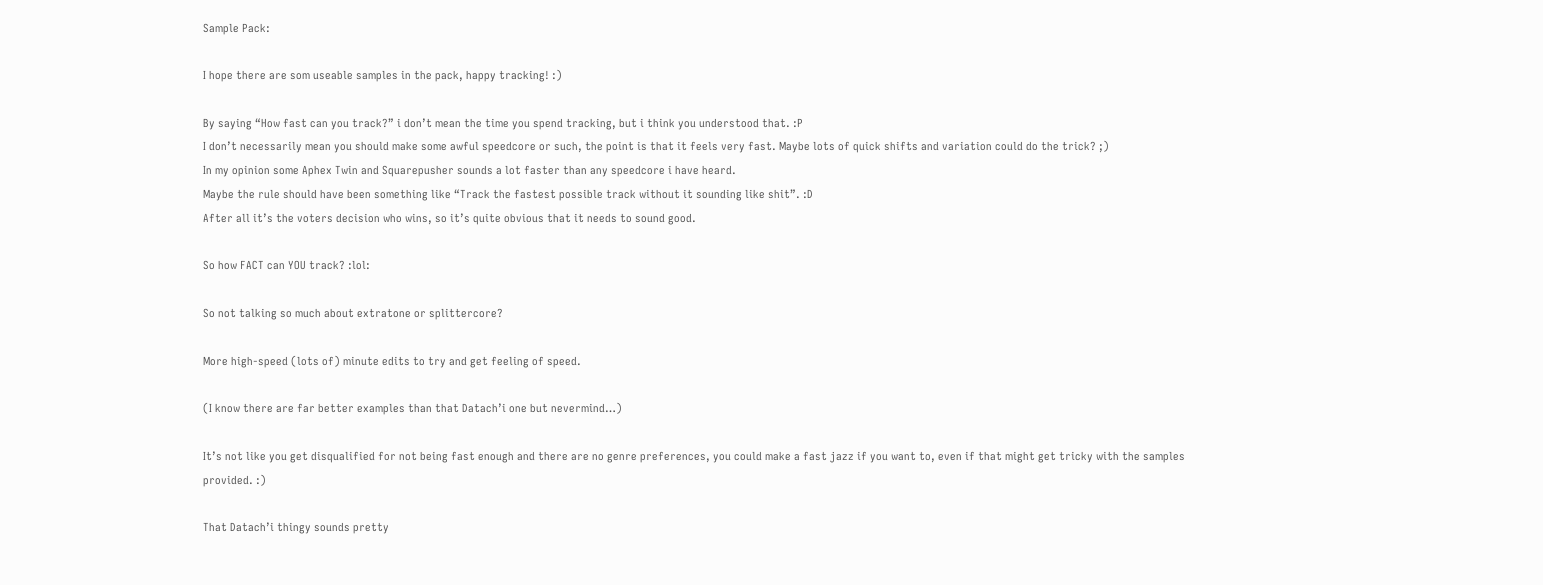Sample Pack:

I hope there are som useable samples in the pack, happy tracking! :)

By saying “How fast can you track?” i don’t mean the time you spend tracking, but i think you understood that. :P
I don’t necessarily mean you should make some awful speedcore or such, the point is that it feels very fast. Maybe lots of quick shifts and variation could do the trick? ;)
In my opinion some Aphex Twin and Squarepusher sounds a lot faster than any speedcore i have heard.
Maybe the rule should have been something like “Track the fastest possible track without it sounding like shit”. :D
After all it’s the voters decision who wins, so it’s quite obvious that it needs to sound good.

So how FACT can YOU track? :lol:

So not talking so much about extratone or splittercore?

More high-speed (lots of) minute edits to try and get feeling of speed.

(I know there are far better examples than that Datach’i one but nevermind…)

It’s not like you get disqualified for not being fast enough and there are no genre preferences, you could make a fast jazz if you want to, even if that might get tricky with the samples provided. :)

That Datach’i thingy sounds pretty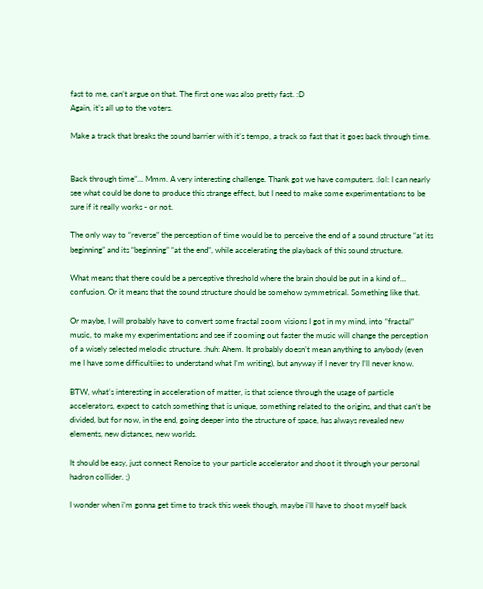fast to me, can’t argue on that. The first one was also pretty fast. :D
Again, it’s all up to the voters.

Make a track that breaks the sound barrier with it’s tempo, a track so fast that it goes back through time.


Back through time”… Mmm. A very interesting challenge. Thank got we have computers. :lol: I can nearly see what could be done to produce this strange effect, but I need to make some experimentations to be sure if it really works - or not.

The only way to “reverse” the perception of time would be to perceive the end of a sound structure “at its beginning” and its “beginning” “at the end”, while accelerating the playback of this sound structure.

What means that there could be a perceptive threshold where the brain should be put in a kind of… confusion. Or it means that the sound structure should be somehow symmetrical. Something like that.

Or maybe, I will probably have to convert some fractal zoom visions I got in my mind, into “fractal” music, to make my experimentations and see if zooming out faster the music will change the perception of a wisely selected melodic structure. :huh: Ahem. It probably doesn’t mean anything to anybody (even me I have some difficultiies to understand what I’m writing), but anyway if I never try I’ll never know.

BTW, what’s interesting in acceleration of matter, is that science through the usage of particle accelerators, expect to catch something that is unique, something related to the origins, and that can’t be divided, but for now, in the end, going deeper into the structure of space, has always revealed new elements, new distances, new worlds.

It should be easy, just connect Renoise to your particle accelerator and shoot it through your personal hadron collider. ;)

I wonder when i’m gonna get time to track this week though, maybe i’ll have to shoot myself back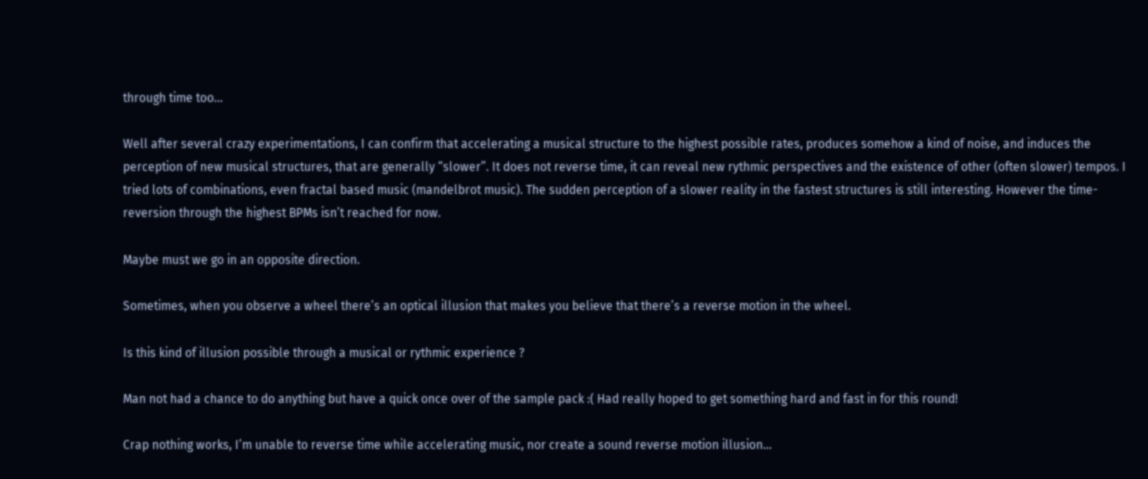through time too…

Well after several crazy experimentations, I can confirm that accelerating a musical structure to the highest possible rates, produces somehow a kind of noise, and induces the perception of new musical structures, that are generally “slower”. It does not reverse time, it can reveal new rythmic perspectives and the existence of other (often slower) tempos. I tried lots of combinations, even fractal based music (mandelbrot music). The sudden perception of a slower reality in the fastest structures is still interesting. However the time-reversion through the highest BPMs isn’t reached for now.

Maybe must we go in an opposite direction.

Sometimes, when you observe a wheel there’s an optical illusion that makes you believe that there’s a reverse motion in the wheel.

Is this kind of illusion possible through a musical or rythmic experience ?

Man not had a chance to do anything but have a quick once over of the sample pack :( Had really hoped to get something hard and fast in for this round!

Crap nothing works, I’m unable to reverse time while accelerating music, nor create a sound reverse motion illusion…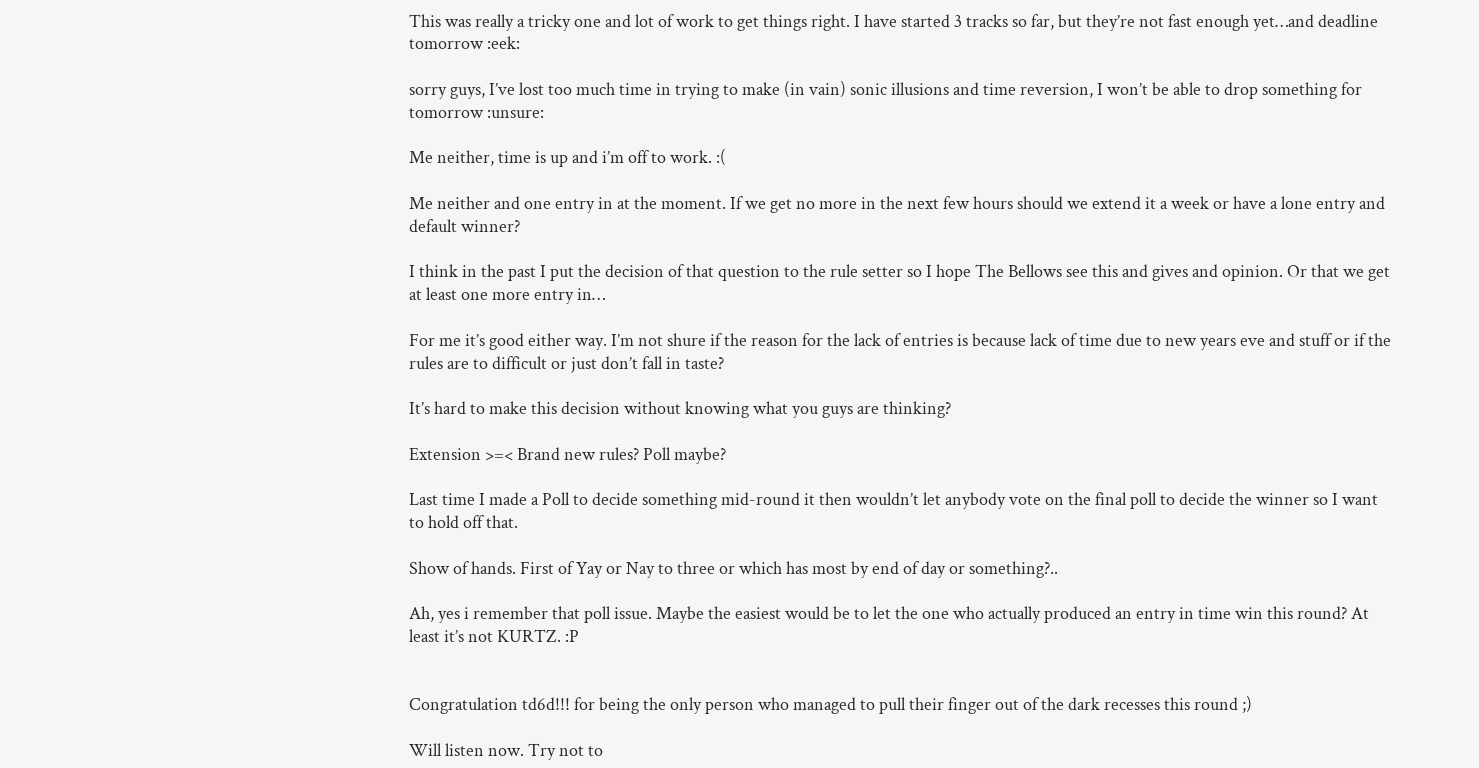This was really a tricky one and lot of work to get things right. I have started 3 tracks so far, but they’re not fast enough yet…and deadline tomorrow :eek:

sorry guys, I’ve lost too much time in trying to make (in vain) sonic illusions and time reversion, I won’t be able to drop something for tomorrow :unsure:

Me neither, time is up and i’m off to work. :(

Me neither and one entry in at the moment. If we get no more in the next few hours should we extend it a week or have a lone entry and default winner?

I think in the past I put the decision of that question to the rule setter so I hope The Bellows see this and gives and opinion. Or that we get at least one more entry in…

For me it’s good either way. I’m not shure if the reason for the lack of entries is because lack of time due to new years eve and stuff or if the rules are to difficult or just don’t fall in taste?

It’s hard to make this decision without knowing what you guys are thinking?

Extension >=< Brand new rules? Poll maybe?

Last time I made a Poll to decide something mid-round it then wouldn’t let anybody vote on the final poll to decide the winner so I want to hold off that.

Show of hands. First of Yay or Nay to three or which has most by end of day or something?..

Ah, yes i remember that poll issue. Maybe the easiest would be to let the one who actually produced an entry in time win this round? At least it’s not KURTZ. :P


Congratulation td6d!!! for being the only person who managed to pull their finger out of the dark recesses this round ;)

Will listen now. Try not to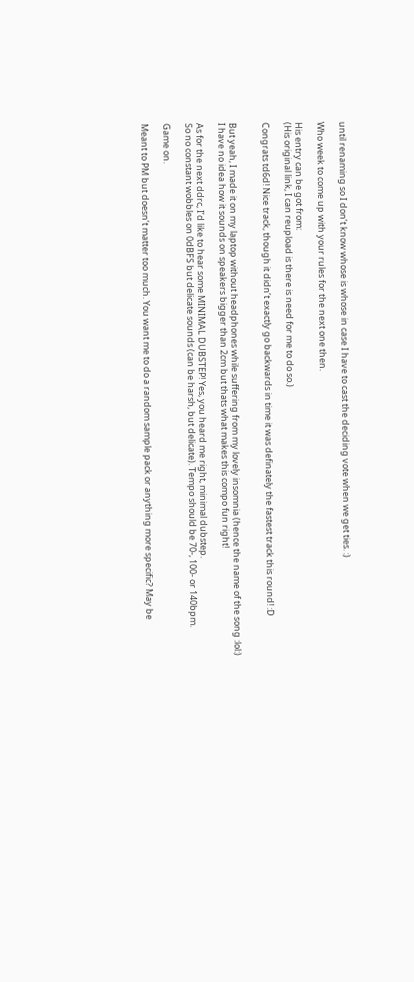until renaming so I don’t know whose is whose in case I have to cast the deciding vote when we get ties. :)

Who week to come up with your rules for the next one then.

His entry can be got from:
(His original link, I can reupload is there is need for me to do so.)

Congrats td6d! Nice track, though it didn’t exactly go backwards in time it was definately the fastest track this round! :D


But yeah, I made it on my laptop without headphones while suffering from my lovely insomnia (hence the name of the song :lol:)
I have no idea how it sounds on speakers bigger than 2cm but thats what makes this compo fun right!

As for the next ddrc, I’d like to hear some MINIMAL DUBSTEP! Yes, you heard me right, minimal dubstep.
So no constant wobbles on 0dBFS but delicate sounds (can be harsh, but delicate). Tempo should be 70-, 100- or 140bpm.

Game on.

Meant to PM but doesn’t matter too much. You want me to do a random sample pack or anything more specific? May be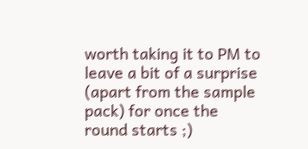worth taking it to PM to leave a bit of a surprise (apart from the sample pack) for once the round starts ;)